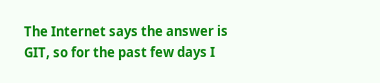The Internet says the answer is GIT, so for the past few days I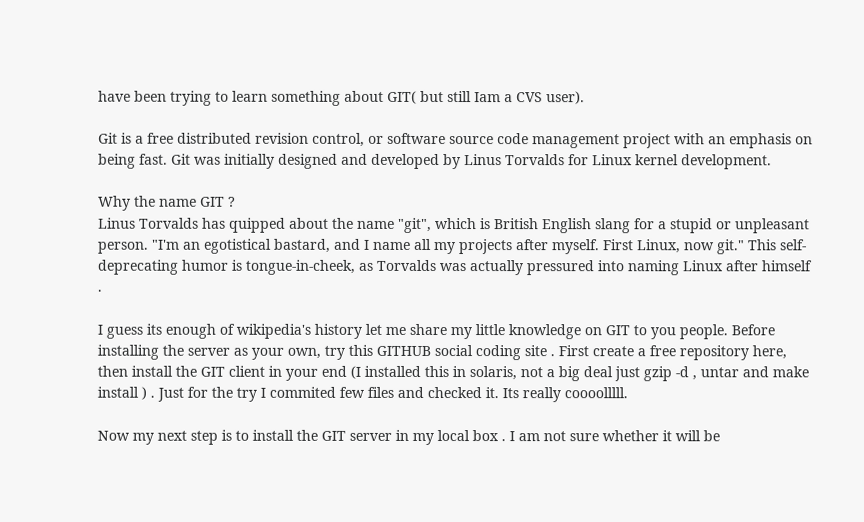have been trying to learn something about GIT( but still Iam a CVS user).

Git is a free distributed revision control, or software source code management project with an emphasis on being fast. Git was initially designed and developed by Linus Torvalds for Linux kernel development.

Why the name GIT ?
Linus Torvalds has quipped about the name "git", which is British English slang for a stupid or unpleasant person. "I'm an egotistical bastard, and I name all my projects after myself. First Linux, now git." This self-deprecating humor is tongue-in-cheek, as Torvalds was actually pressured into naming Linux after himself .

I guess its enough of wikipedia's history let me share my little knowledge on GIT to you people. Before installing the server as your own, try this GITHUB social coding site . First create a free repository here, then install the GIT client in your end (I installed this in solaris, not a big deal just gzip -d , untar and make install ) . Just for the try I commited few files and checked it. Its really coooolllll.

Now my next step is to install the GIT server in my local box . I am not sure whether it will be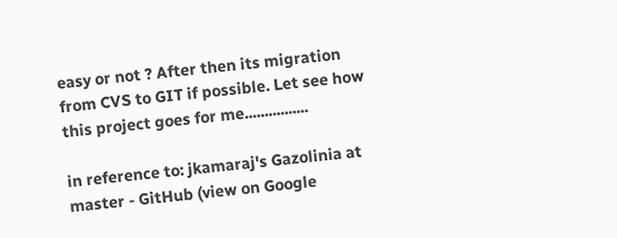easy or not ? After then its migration from CVS to GIT if possible. Let see how this project goes for me................

in reference to: jkamaraj's Gazolinia at master - GitHub (view on Google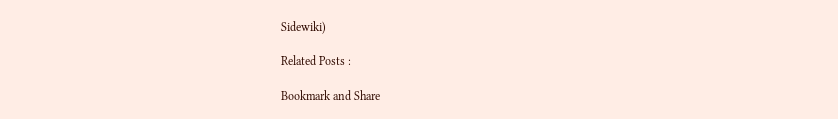Sidewiki)

Related Posts :

Bookmark and Share